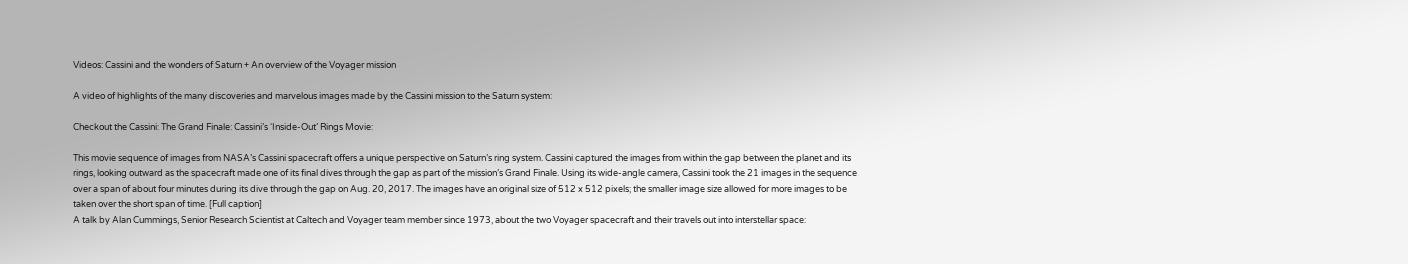Videos: Cassini and the wonders of Saturn + An overview of the Voyager mission

A video of highlights of the many discoveries and marvelous images made by the Cassini mission to the Saturn system:

Checkout the Cassini: The Grand Finale: Cassini’s ‘Inside-Out’ Rings Movie:

This movie sequence of images from NASA’s Cassini spacecraft offers a unique perspective on Saturn’s ring system. Cassini captured the images from within the gap between the planet and its rings, looking outward as the spacecraft made one of its final dives through the gap as part of the mission’s Grand Finale. Using its wide-angle camera, Cassini took the 21 images in the sequence over a span of about four minutes during its dive through the gap on Aug. 20, 2017. The images have an original size of 512 x 512 pixels; the smaller image size allowed for more images to be taken over the short span of time. [Full caption]
A talk by Alan Cummings, Senior Research Scientist at Caltech and Voyager team member since 1973, about the two Voyager spacecraft and their travels out into interstellar space: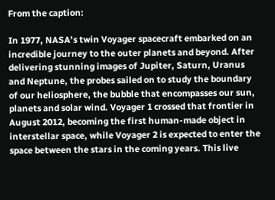From the caption:

In 1977, NASA’s twin Voyager spacecraft embarked on an incredible journey to the outer planets and beyond. After delivering stunning images of Jupiter, Saturn, Uranus and Neptune, the probes sailed on to study the boundary of our heliosphere, the bubble that encompasses our sun, planets and solar wind. Voyager 1 crossed that frontier in August 2012, becoming the first human-made object in interstellar space, while Voyager 2 is expected to enter the space between the stars in the coming years. This live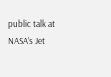public talk at NASA’s Jet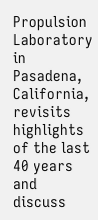Propulsion Laboratory in Pasadena, California, revisits highlights of the last 40 years and discuss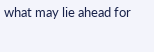what may lie ahead for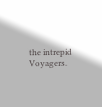the intrepid Voyagers.